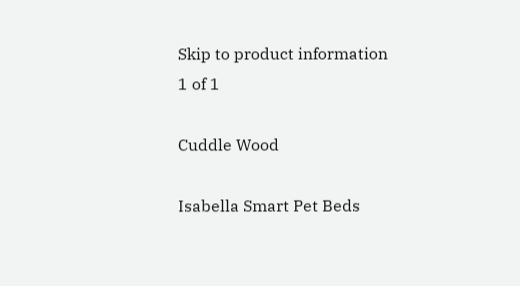Skip to product information
1 of 1

Cuddle Wood

Isabella Smart Pet Beds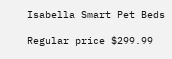Isabella Smart Pet Beds

Regular price $299.99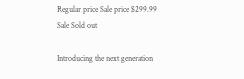Regular price Sale price $299.99
Sale Sold out

Introducing the next generation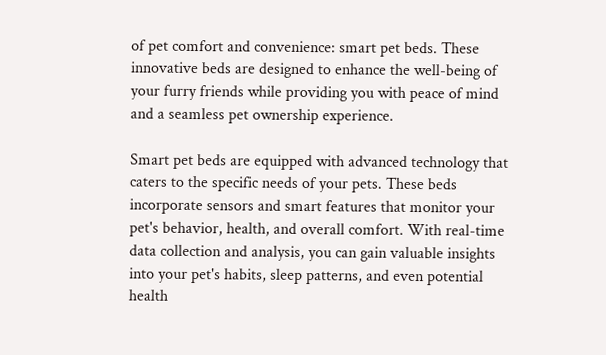of pet comfort and convenience: smart pet beds. These innovative beds are designed to enhance the well-being of your furry friends while providing you with peace of mind and a seamless pet ownership experience.

Smart pet beds are equipped with advanced technology that caters to the specific needs of your pets. These beds incorporate sensors and smart features that monitor your pet's behavior, health, and overall comfort. With real-time data collection and analysis, you can gain valuable insights into your pet's habits, sleep patterns, and even potential health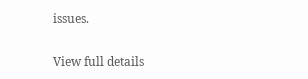issues.

View full details